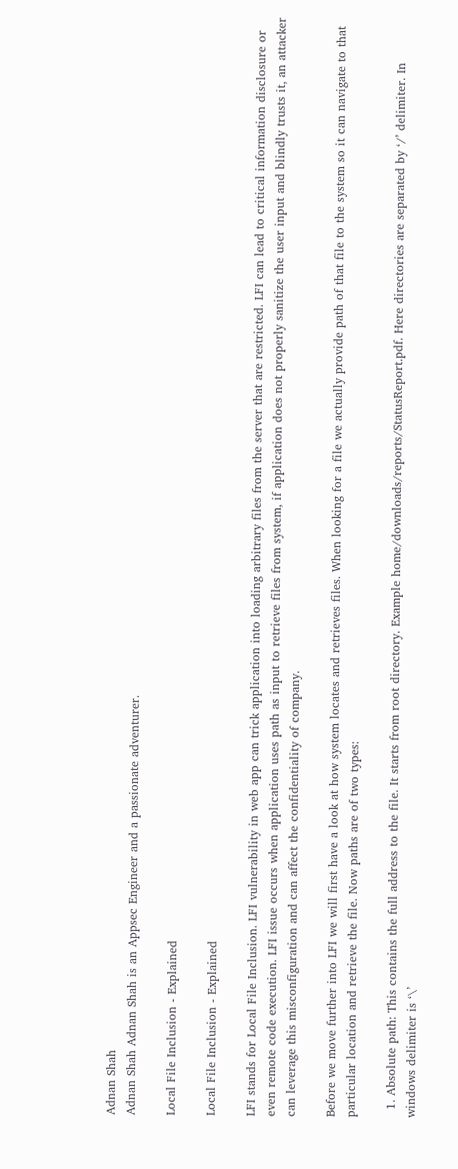Adnan Shah
Adnan Shah Adnan Shah is an Appsec Engineer and a passionate adventurer.

Local File Inclusion - Explained

Local File Inclusion - Explained

LFI stands for Local File Inclusion. LFI vulnerability in web app can trick application into loading arbitrary files from the server that are restricted. LFI can lead to critical information disclosure or even remote code execution. LFI issue occurs when application uses path as input to retrieve files from system, if application does not properly sanitize the user input and blindly trusts it, an attacker can leverage this misconfiguration and can affect the confidentiality of company.

Before we move further into LFI we will first have a look at how system locates and retrieves files. When looking for a file we actually provide path of that file to the system so it can navigate to that particular location and retrieve the file. Now paths are of two types:

  1. Absolute path: This contains the full address to the file. It starts from root directory. Example home/downloads/reports/StatusReport.pdf. Here directories are separated by ‘/’ delimiter. In windows delimiter is ‘\’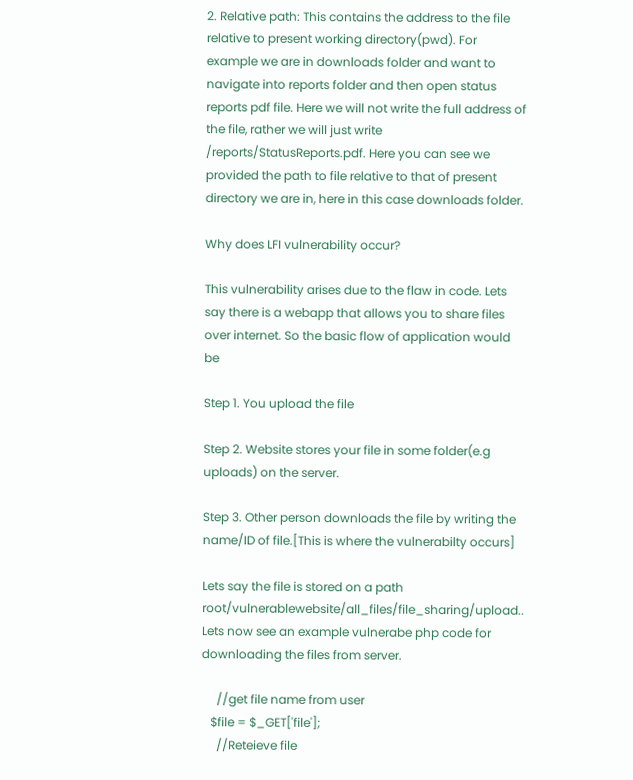2. Relative path: This contains the address to the file relative to present working directory(pwd). For example we are in downloads folder and want to navigate into reports folder and then open status reports pdf file. Here we will not write the full address of the file, rather we will just write /reports/StatusReports.pdf. Here you can see we provided the path to file relative to that of present directory we are in, here in this case downloads folder.

Why does LFI vulnerability occur?

This vulnerability arises due to the flaw in code. Lets say there is a webapp that allows you to share files over internet. So the basic flow of application would be

Step 1. You upload the file

Step 2. Website stores your file in some folder(e.g uploads) on the server.

Step 3. Other person downloads the file by writing the name/ID of file.[This is where the vulnerabilty occurs]

Lets say the file is stored on a path root/vulnerablewebsite/all_files/file_sharing/upload.. Lets now see an example vulnerabe php code for downloading the files from server.

     //get file name from user
   $file = $_GET['file'];
     //Reteieve file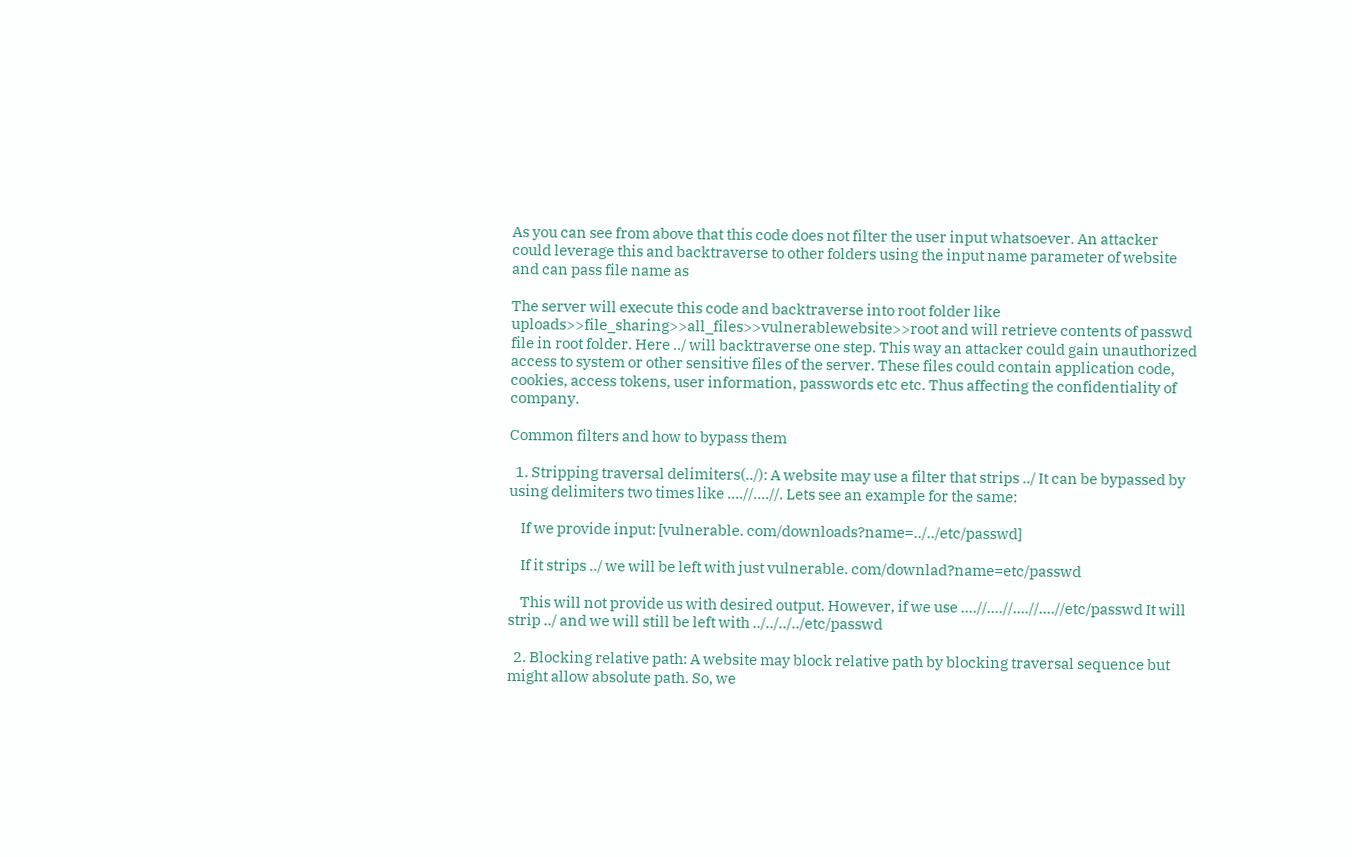As you can see from above that this code does not filter the user input whatsoever. An attacker could leverage this and backtraverse to other folders using the input name parameter of website and can pass file name as

The server will execute this code and backtraverse into root folder like uploads>>file_sharing>>all_files>>vulnerablewebsite>>root and will retrieve contents of passwd file in root folder. Here ../ will backtraverse one step. This way an attacker could gain unauthorized access to system or other sensitive files of the server. These files could contain application code, cookies, access tokens, user information, passwords etc etc. Thus affecting the confidentiality of company.

Common filters and how to bypass them

  1. Stripping traversal delimiters(../): A website may use a filter that strips ../ It can be bypassed by using delimiters two times like ….//….//. Lets see an example for the same:

    If we provide input: [vulnerable. com/downloads?name=../../etc/passwd]

    If it strips ../ we will be left with just vulnerable. com/downlad?name=etc/passwd

    This will not provide us with desired output. However, if we use ....//....//....//....//etc/passwd It will strip ../ and we will still be left with ../../../../etc/passwd

  2. Blocking relative path: A website may block relative path by blocking traversal sequence but might allow absolute path. So, we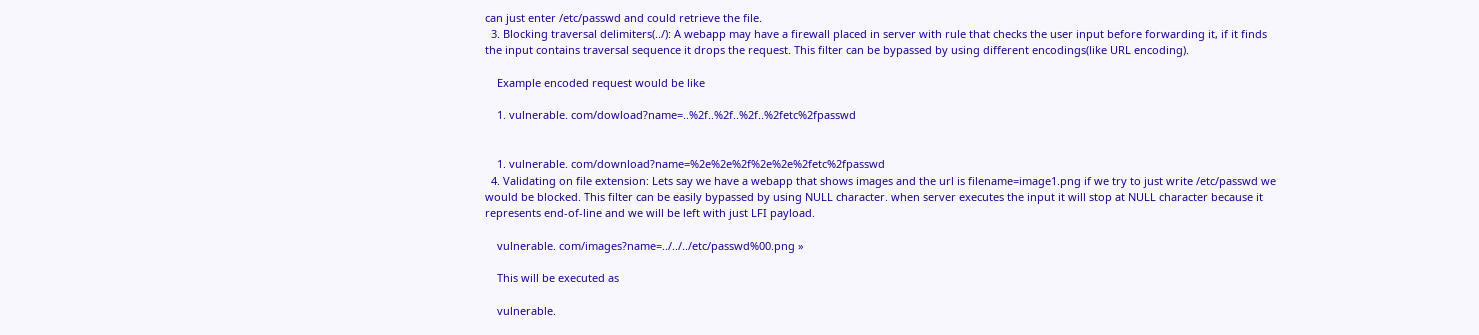can just enter /etc/passwd and could retrieve the file.
  3. Blocking traversal delimiters(../): A webapp may have a firewall placed in server with rule that checks the user input before forwarding it, if it finds the input contains traversal sequence it drops the request. This filter can be bypassed by using different encodings(like URL encoding).

    Example encoded request would be like

    1. vulnerable. com/dowload?name=..%2f..%2f..%2f..%2fetc%2fpasswd


    1. vulnerable. com/download?name=%2e%2e%2f%2e%2e%2fetc%2fpasswd
  4. Validating on file extension: Lets say we have a webapp that shows images and the url is filename=image1.png if we try to just write /etc/passwd we would be blocked. This filter can be easily bypassed by using NULL character. when server executes the input it will stop at NULL character because it represents end-of-line and we will be left with just LFI payload.

    vulnerable. com/images?name=../../../etc/passwd%00.png »

    This will be executed as

    vulnerable.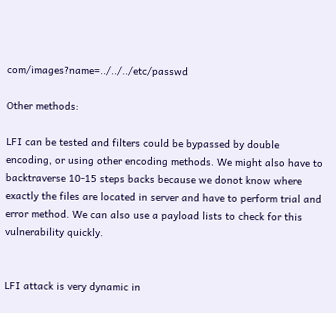com/images?name=../../../etc/passwd

Other methods:

LFI can be tested and filters could be bypassed by double encoding, or using other encoding methods. We might also have to backtraverse 10-15 steps backs because we donot know where exactly the files are located in server and have to perform trial and error method. We can also use a payload lists to check for this vulnerability quickly.


LFI attack is very dynamic in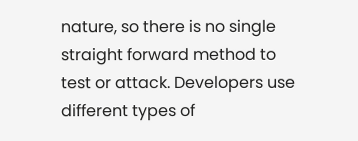nature, so there is no single straight forward method to test or attack. Developers use different types of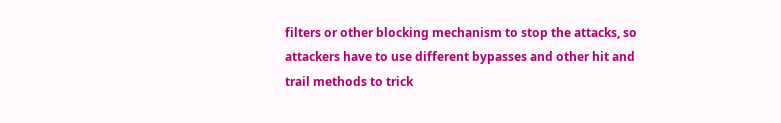filters or other blocking mechanism to stop the attacks, so attackers have to use different bypasses and other hit and trail methods to trick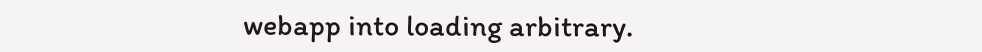webapp into loading arbitrary.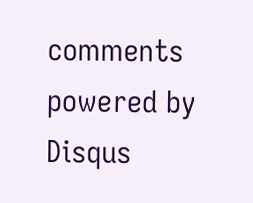comments powered by Disqus